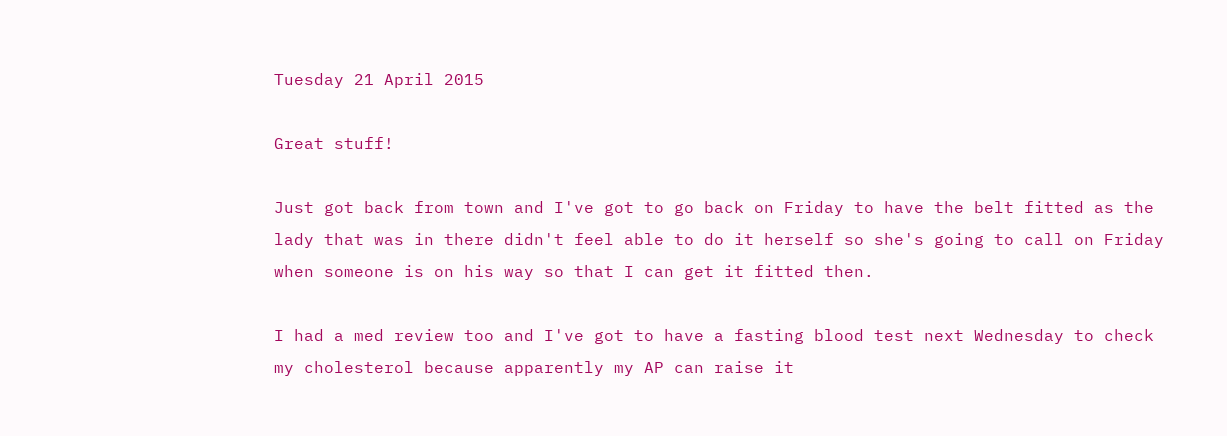Tuesday 21 April 2015

Great stuff!

Just got back from town and I've got to go back on Friday to have the belt fitted as the lady that was in there didn't feel able to do it herself so she's going to call on Friday when someone is on his way so that I can get it fitted then.

I had a med review too and I've got to have a fasting blood test next Wednesday to check my cholesterol because apparently my AP can raise it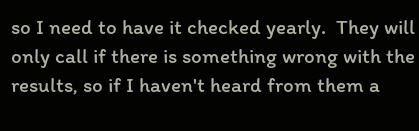so I need to have it checked yearly.  They will only call if there is something wrong with the results, so if I haven't heard from them a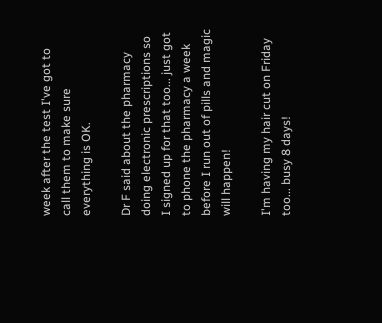week after the test I've got to call them to make sure everything is OK.

Dr F said about the pharmacy doing electronic prescriptions so I signed up for that too... just got to phone the pharmacy a week before I run out of pills and magic will happen!

I'm having my hair cut on Friday too... busy 8 days!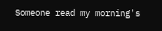Someone read my morning's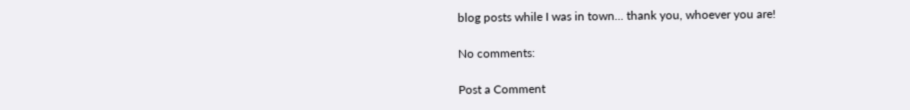blog posts while I was in town... thank you, whoever you are!

No comments:

Post a Comment